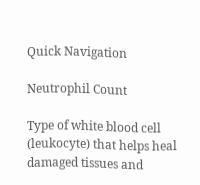Quick Navigation

Neutrophil Count

Type of white blood cell (leukocyte) that helps heal damaged tissues and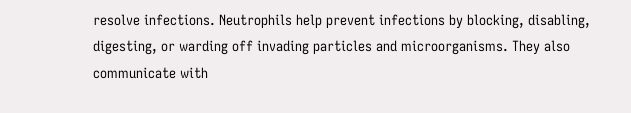resolve infections. Neutrophils help prevent infections by blocking, disabling, digesting, or warding off invading particles and microorganisms. They also communicate with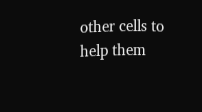other cells to help them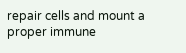repair cells and mount a proper immune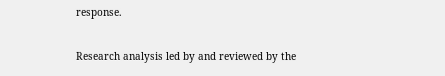response.

Research analysis led by and reviewed by the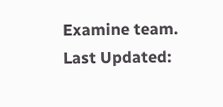Examine team.
Last Updated: